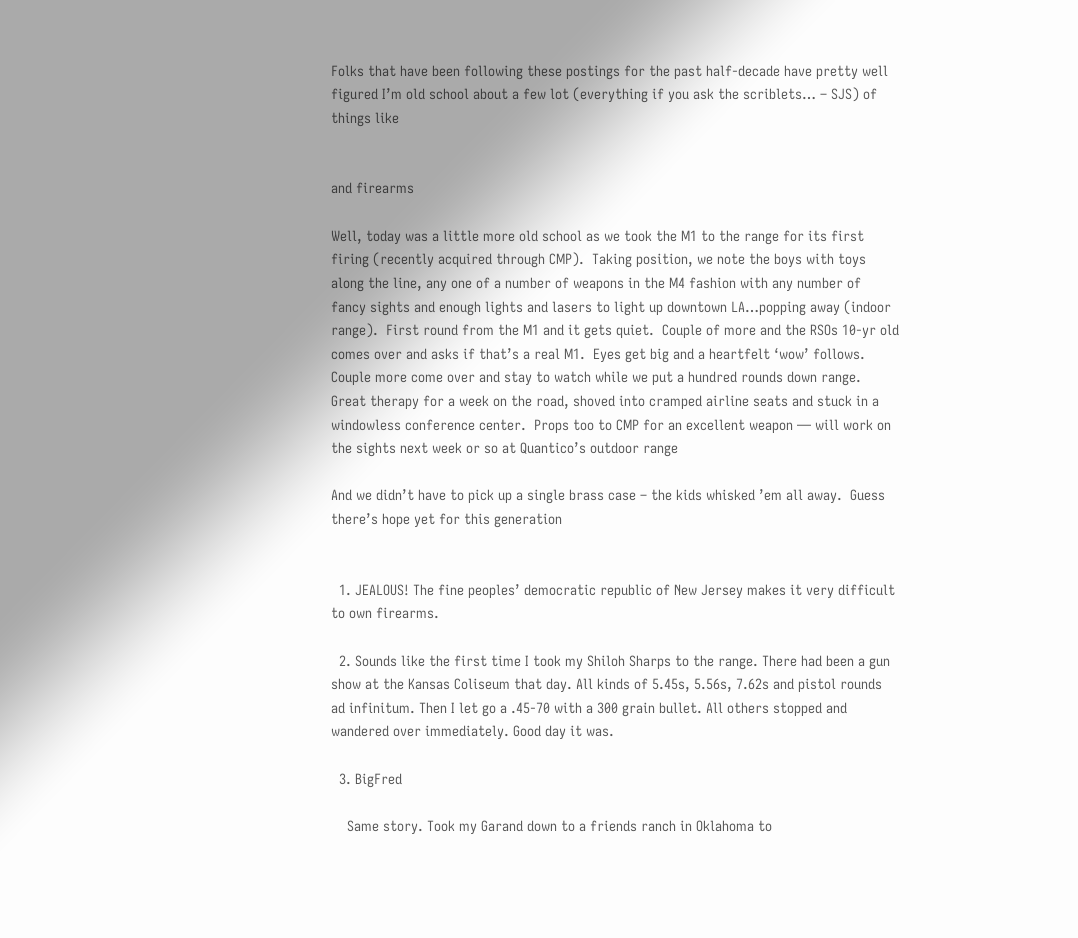Folks that have been following these postings for the past half-decade have pretty well figured I’m old school about a few lot (everything if you ask the scriblets… – SJS) of things like


and firearms

Well, today was a little more old school as we took the M1 to the range for its first firing (recently acquired through CMP).  Taking position, we note the boys with toys along the line, any one of a number of weapons in the M4 fashion with any number of fancy sights and enough lights and lasers to light up downtown LA…popping away (indoor range).  First round from the M1 and it gets quiet.  Couple of more and the RSOs 10-yr old comes over and asks if that’s a real M1.  Eyes get big and a heartfelt ‘wow’ follows.  Couple more come over and stay to watch while we put a hundred rounds down range.  Great therapy for a week on the road, shoved into cramped airline seats and stuck in a windowless conference center.  Props too to CMP for an excellent weapon — will work on the sights next week or so at Quantico’s outdoor range

And we didn’t have to pick up a single brass case – the kids whisked ’em all away.  Guess there’s hope yet for this generation


  1. JEALOUS! The fine peoples’ democratic republic of New Jersey makes it very difficult to own firearms.

  2. Sounds like the first time I took my Shiloh Sharps to the range. There had been a gun show at the Kansas Coliseum that day. All kinds of 5.45s, 5.56s, 7.62s and pistol rounds ad infinitum. Then I let go a .45-70 with a 300 grain bullet. All others stopped and wandered over immediately. Good day it was.

  3. BigFred

    Same story. Took my Garand down to a friends ranch in Oklahoma to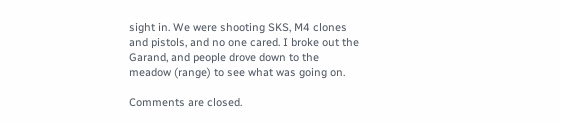sight in. We were shooting SKS, M4 clones and pistols, and no one cared. I broke out the Garand, and people drove down to the meadow (range) to see what was going on.

Comments are closed.